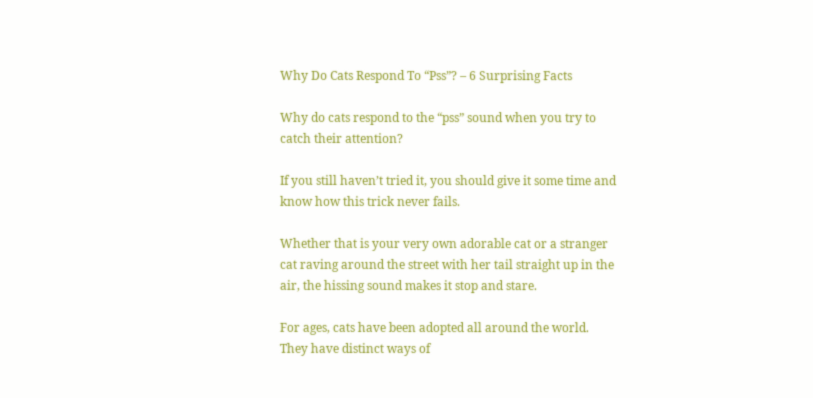Why Do Cats Respond To “Pss”? – 6 Surprising Facts

Why do cats respond to the “pss” sound when you try to catch their attention?

If you still haven’t tried it, you should give it some time and know how this trick never fails.

Whether that is your very own adorable cat or a stranger cat raving around the street with her tail straight up in the air, the hissing sound makes it stop and stare.

For ages, cats have been adopted all around the world. They have distinct ways of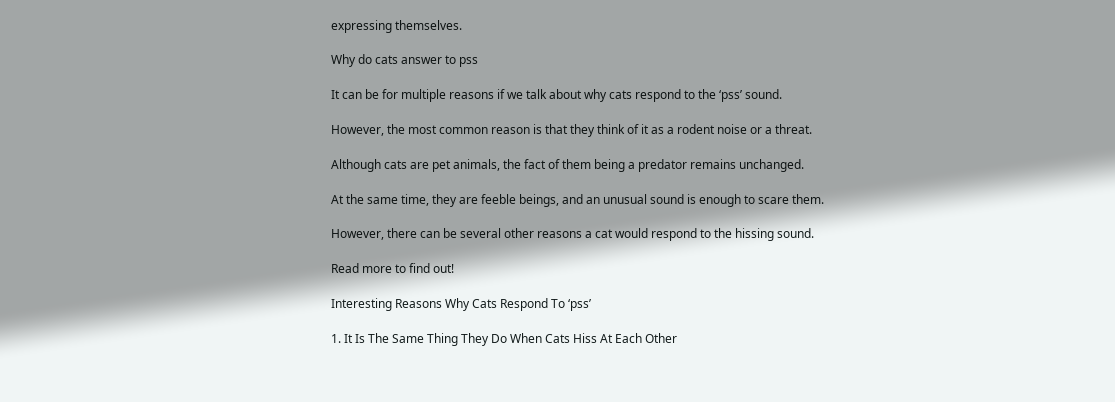expressing themselves.

Why do cats answer to pss

It can be for multiple reasons if we talk about why cats respond to the ‘pss’ sound.

However, the most common reason is that they think of it as a rodent noise or a threat.

Although cats are pet animals, the fact of them being a predator remains unchanged.

At the same time, they are feeble beings, and an unusual sound is enough to scare them.

However, there can be several other reasons a cat would respond to the hissing sound.

Read more to find out!

Interesting Reasons Why Cats Respond To ‘pss’

1. It Is The Same Thing They Do When Cats Hiss At Each Other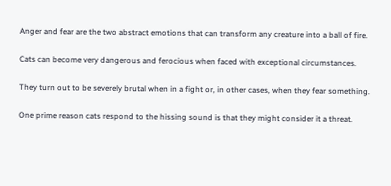Anger and fear are the two abstract emotions that can transform any creature into a ball of fire.

Cats can become very dangerous and ferocious when faced with exceptional circumstances.

They turn out to be severely brutal when in a fight or, in other cases, when they fear something.

One prime reason cats respond to the hissing sound is that they might consider it a threat.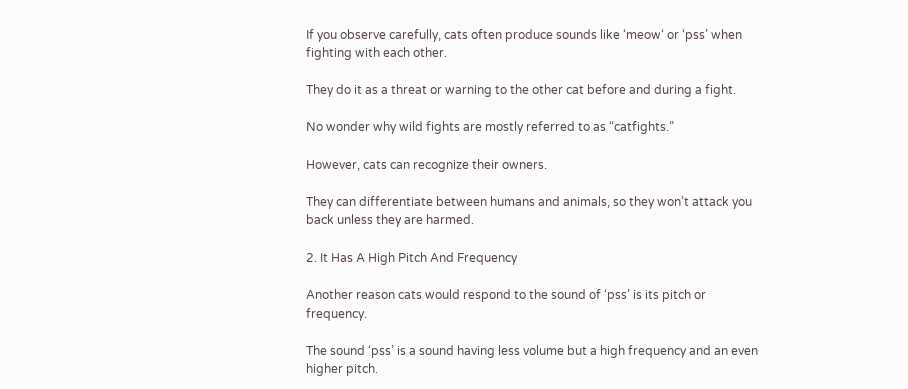If you observe carefully, cats often produce sounds like ‘meow‘ or ‘pss’ when fighting with each other.

They do it as a threat or warning to the other cat before and during a fight.

No wonder why wild fights are mostly referred to as “catfights.”

However, cats can recognize their owners.

They can differentiate between humans and animals, so they won’t attack you back unless they are harmed.

2. It Has A High Pitch And Frequency

Another reason cats would respond to the sound of ‘pss’ is its pitch or frequency.

The sound ‘pss’ is a sound having less volume but a high frequency and an even higher pitch.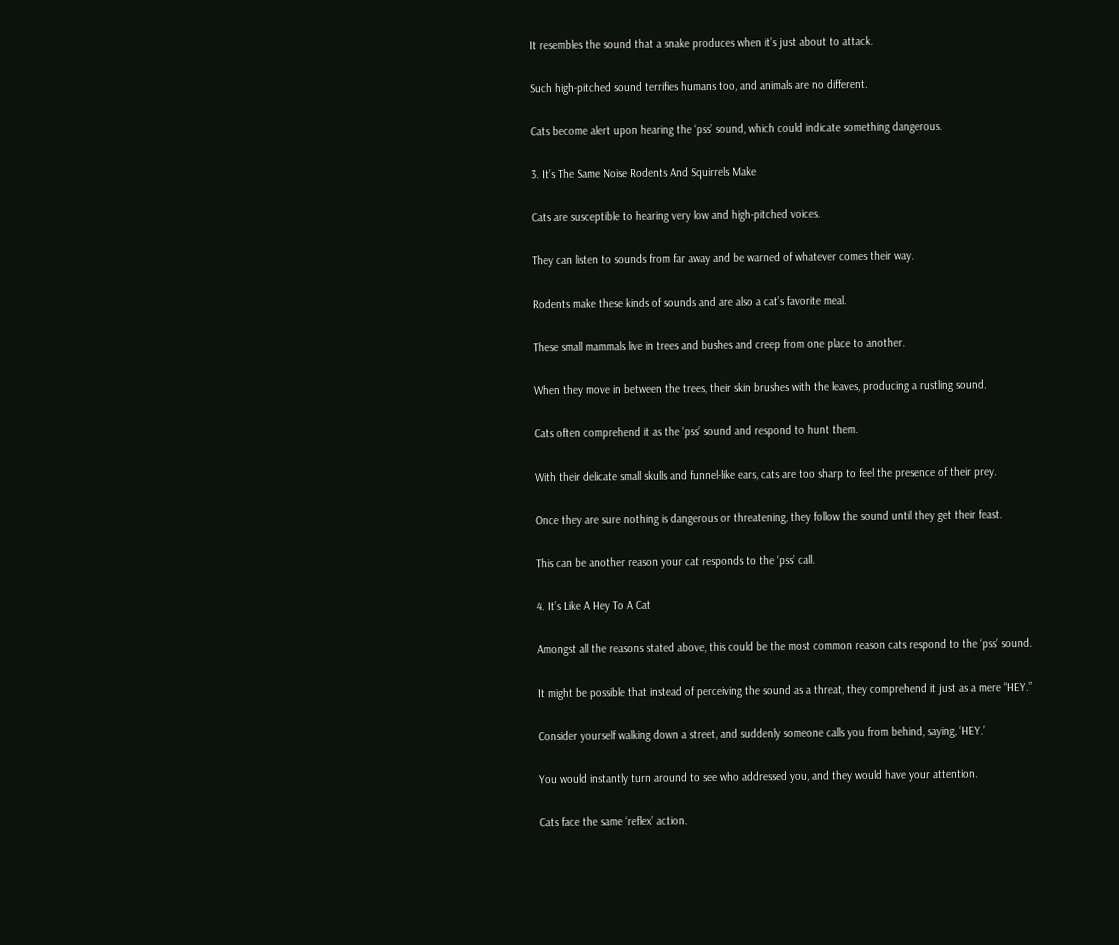It resembles the sound that a snake produces when it’s just about to attack.

Such high-pitched sound terrifies humans too, and animals are no different.

Cats become alert upon hearing the ‘pss’ sound, which could indicate something dangerous.

3. It’s The Same Noise Rodents And Squirrels Make

Cats are susceptible to hearing very low and high-pitched voices.

They can listen to sounds from far away and be warned of whatever comes their way.

Rodents make these kinds of sounds and are also a cat’s favorite meal.

These small mammals live in trees and bushes and creep from one place to another.

When they move in between the trees, their skin brushes with the leaves, producing a rustling sound.

Cats often comprehend it as the ‘pss’ sound and respond to hunt them.

With their delicate small skulls and funnel-like ears, cats are too sharp to feel the presence of their prey.

Once they are sure nothing is dangerous or threatening, they follow the sound until they get their feast.

This can be another reason your cat responds to the ‘pss’ call.

4. It’s Like A Hey To A Cat

Amongst all the reasons stated above, this could be the most common reason cats respond to the ‘pss’ sound.

It might be possible that instead of perceiving the sound as a threat, they comprehend it just as a mere “HEY.”

Consider yourself walking down a street, and suddenly someone calls you from behind, saying, ‘HEY.’

You would instantly turn around to see who addressed you, and they would have your attention.

Cats face the same ‘reflex’ action.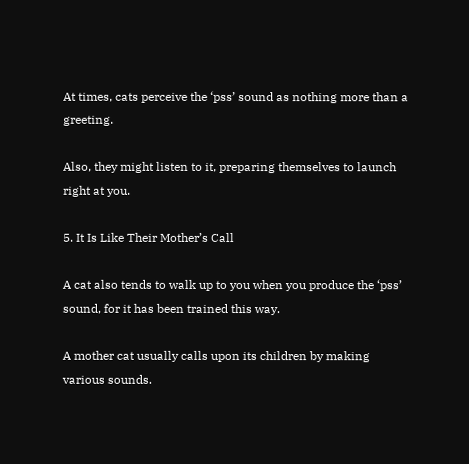At times, cats perceive the ‘pss’ sound as nothing more than a greeting.

Also, they might listen to it, preparing themselves to launch right at you.

5. It Is Like Their Mother’s Call

A cat also tends to walk up to you when you produce the ‘pss’ sound, for it has been trained this way.

A mother cat usually calls upon its children by making various sounds.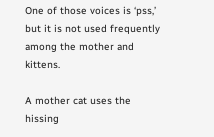One of those voices is ‘pss,’ but it is not used frequently among the mother and kittens.

A mother cat uses the hissing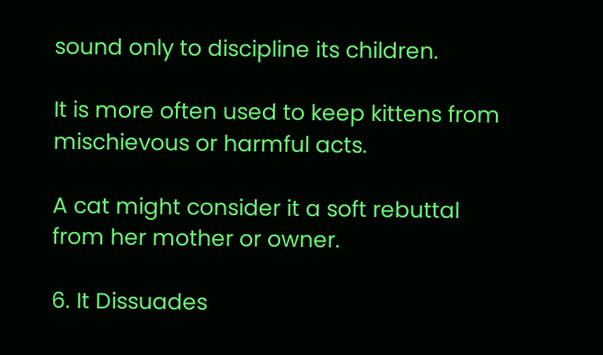sound only to discipline its children.

It is more often used to keep kittens from mischievous or harmful acts.

A cat might consider it a soft rebuttal from her mother or owner.

6. It Dissuades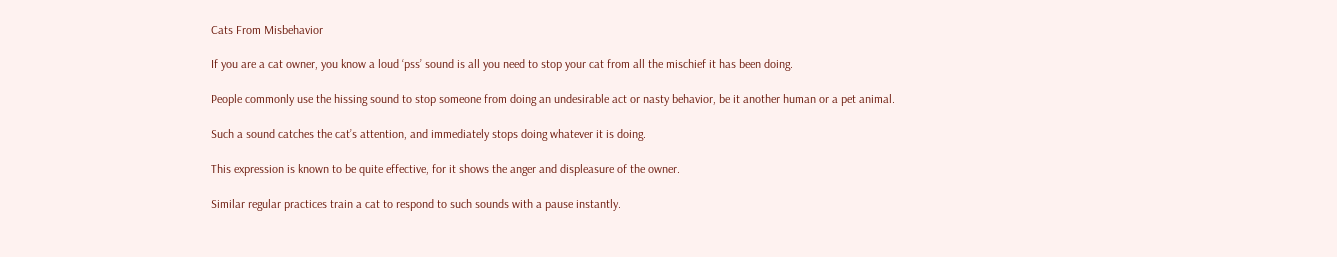Cats From Misbehavior

If you are a cat owner, you know a loud ‘pss’ sound is all you need to stop your cat from all the mischief it has been doing.

People commonly use the hissing sound to stop someone from doing an undesirable act or nasty behavior, be it another human or a pet animal.

Such a sound catches the cat’s attention, and immediately stops doing whatever it is doing.

This expression is known to be quite effective, for it shows the anger and displeasure of the owner.

Similar regular practices train a cat to respond to such sounds with a pause instantly.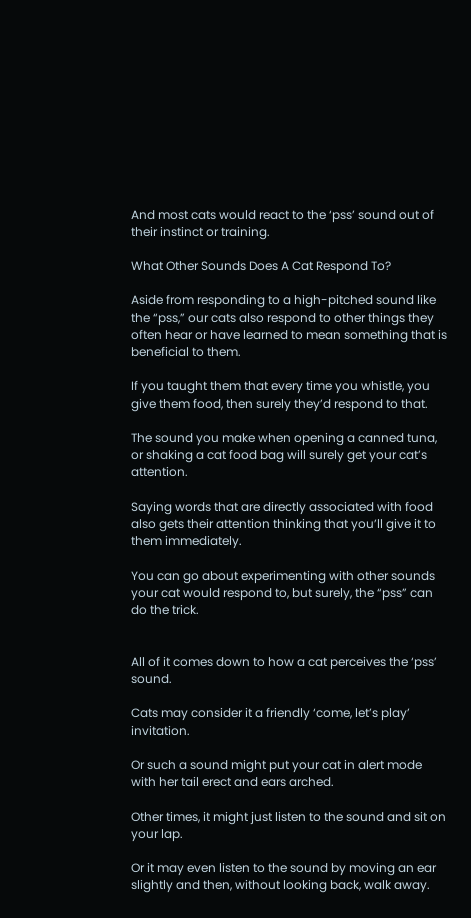And most cats would react to the ‘pss’ sound out of their instinct or training.

What Other Sounds Does A Cat Respond To?

Aside from responding to a high-pitched sound like the “pss,” our cats also respond to other things they often hear or have learned to mean something that is beneficial to them.

If you taught them that every time you whistle, you give them food, then surely they’d respond to that.

The sound you make when opening a canned tuna, or shaking a cat food bag will surely get your cat’s attention.

Saying words that are directly associated with food also gets their attention thinking that you’ll give it to them immediately.

You can go about experimenting with other sounds your cat would respond to, but surely, the “pss” can do the trick.


All of it comes down to how a cat perceives the ‘pss’ sound.

Cats may consider it a friendly ‘come, let’s play’ invitation.

Or such a sound might put your cat in alert mode with her tail erect and ears arched.

Other times, it might just listen to the sound and sit on your lap.

Or it may even listen to the sound by moving an ear slightly and then, without looking back, walk away.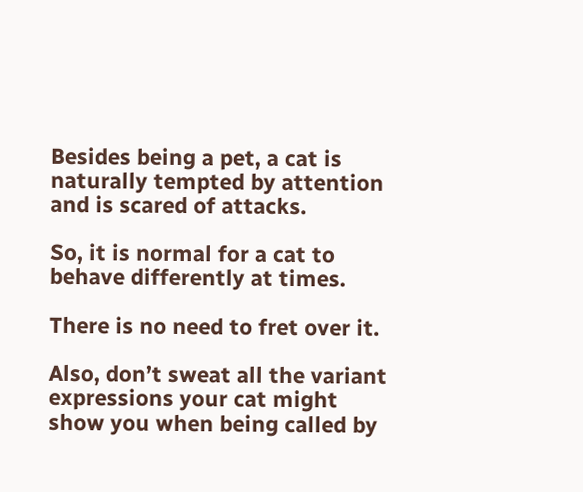Besides being a pet, a cat is naturally tempted by attention and is scared of attacks.

So, it is normal for a cat to behave differently at times.

There is no need to fret over it.

Also, don’t sweat all the variant expressions your cat might show you when being called by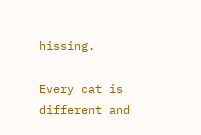hissing.

Every cat is different and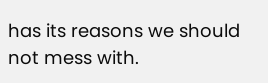has its reasons we should not mess with.